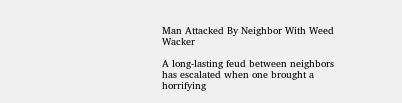Man Attacked By Neighbor With Weed Wacker

A long-lasting feud between neighbors has escalated when one brought a horrifying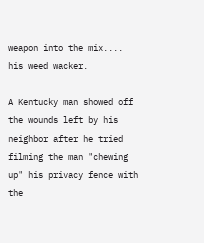weapon into the mix.... his weed wacker.

A Kentucky man showed off the wounds left by his neighbor after he tried filming the man "chewing up" his privacy fence with the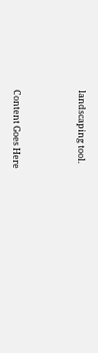landscaping tool.



Content Goes Here